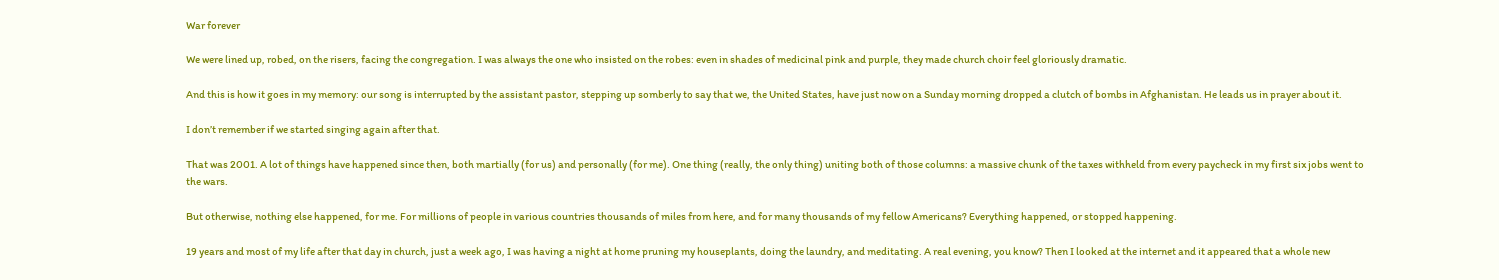War forever

We were lined up, robed, on the risers, facing the congregation. I was always the one who insisted on the robes: even in shades of medicinal pink and purple, they made church choir feel gloriously dramatic.

And this is how it goes in my memory: our song is interrupted by the assistant pastor, stepping up somberly to say that we, the United States, have just now on a Sunday morning dropped a clutch of bombs in Afghanistan. He leads us in prayer about it.

I don’t remember if we started singing again after that.

That was 2001. A lot of things have happened since then, both martially (for us) and personally (for me). One thing (really, the only thing) uniting both of those columns: a massive chunk of the taxes withheld from every paycheck in my first six jobs went to the wars.

But otherwise, nothing else happened, for me. For millions of people in various countries thousands of miles from here, and for many thousands of my fellow Americans? Everything happened, or stopped happening.

19 years and most of my life after that day in church, just a week ago, I was having a night at home pruning my houseplants, doing the laundry, and meditating. A real evening, you know? Then I looked at the internet and it appeared that a whole new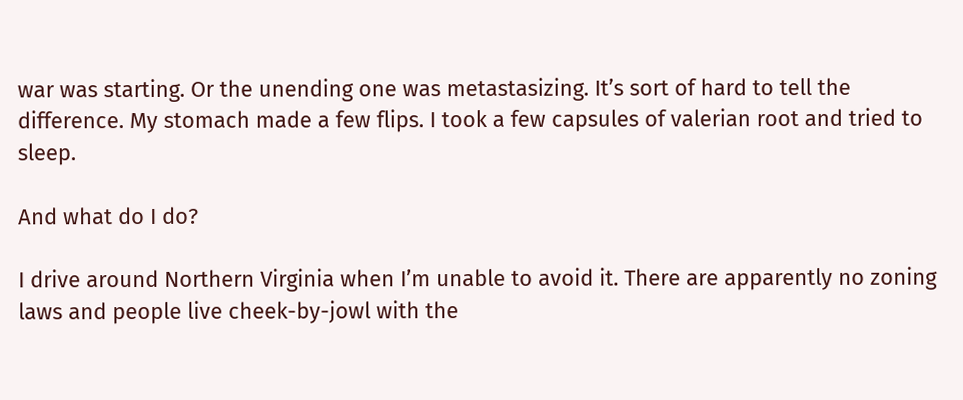war was starting. Or the unending one was metastasizing. It’s sort of hard to tell the difference. My stomach made a few flips. I took a few capsules of valerian root and tried to sleep.

And what do I do?

I drive around Northern Virginia when I’m unable to avoid it. There are apparently no zoning laws and people live cheek-by-jowl with the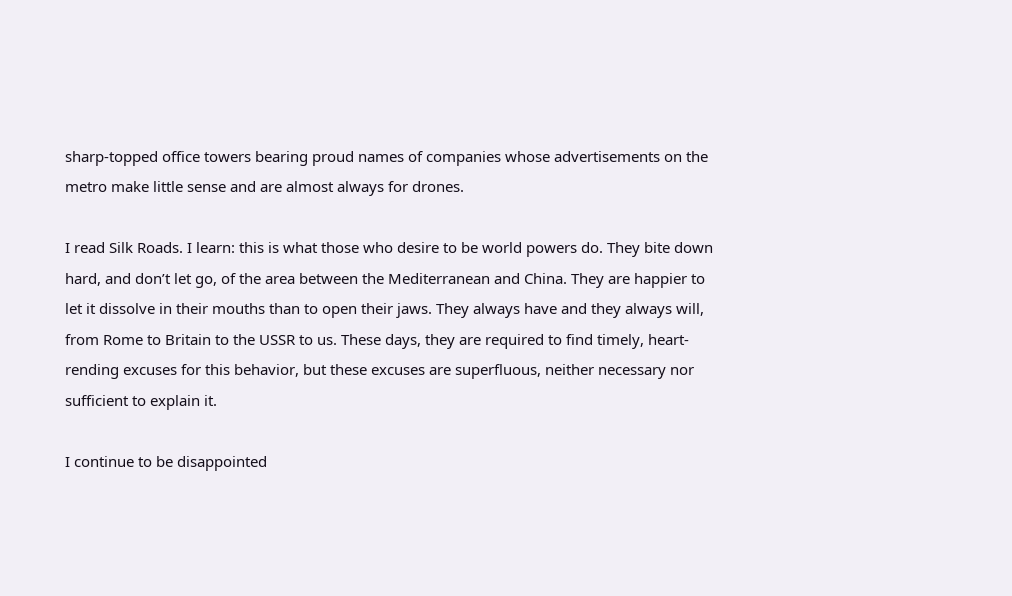sharp-topped office towers bearing proud names of companies whose advertisements on the metro make little sense and are almost always for drones.

I read Silk Roads. I learn: this is what those who desire to be world powers do. They bite down hard, and don’t let go, of the area between the Mediterranean and China. They are happier to let it dissolve in their mouths than to open their jaws. They always have and they always will, from Rome to Britain to the USSR to us. These days, they are required to find timely, heart-rending excuses for this behavior, but these excuses are superfluous, neither necessary nor sufficient to explain it.

I continue to be disappointed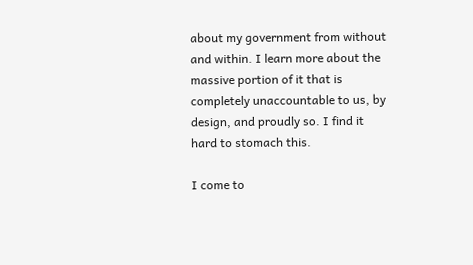about my government from without and within. I learn more about the massive portion of it that is completely unaccountable to us, by design, and proudly so. I find it hard to stomach this.

I come to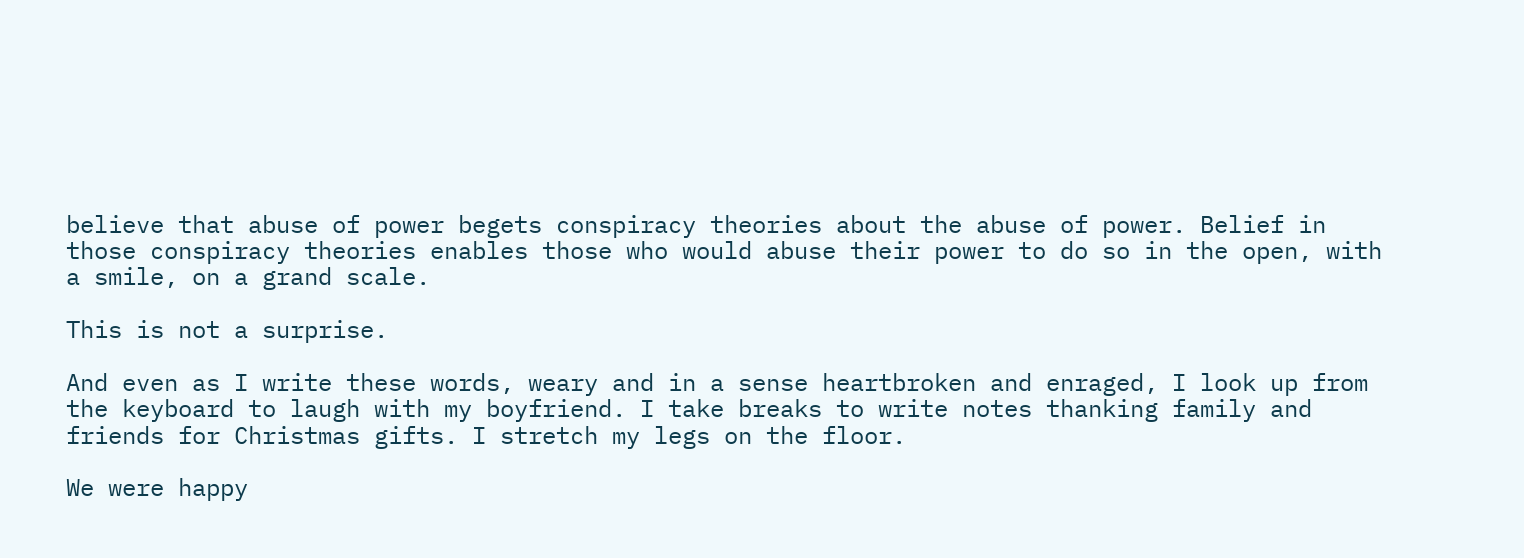believe that abuse of power begets conspiracy theories about the abuse of power. Belief in those conspiracy theories enables those who would abuse their power to do so in the open, with a smile, on a grand scale.

This is not a surprise.

And even as I write these words, weary and in a sense heartbroken and enraged, I look up from the keyboard to laugh with my boyfriend. I take breaks to write notes thanking family and friends for Christmas gifts. I stretch my legs on the floor.

We were happy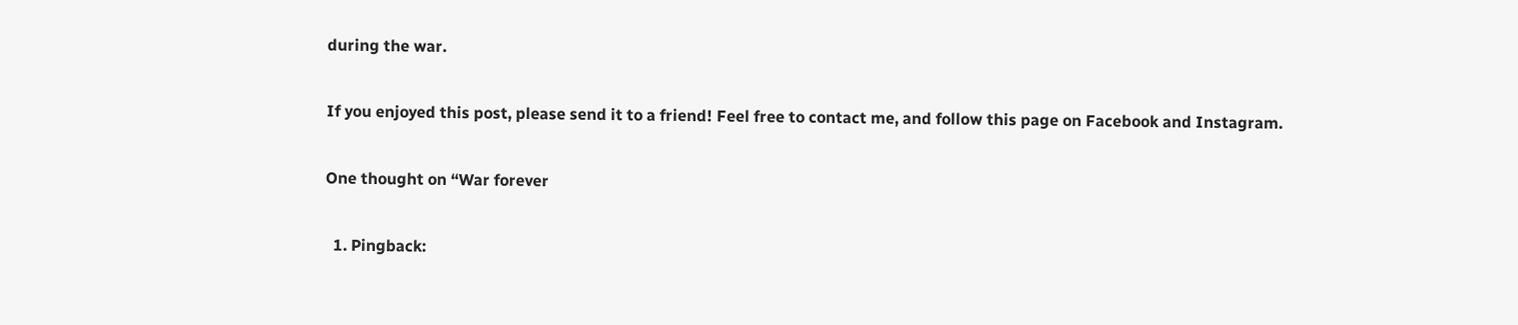during the war.

If you enjoyed this post, please send it to a friend! Feel free to contact me, and follow this page on Facebook and Instagram.

One thought on “War forever

  1. Pingback: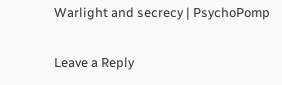Warlight and secrecy | PsychoPomp

Leave a Reply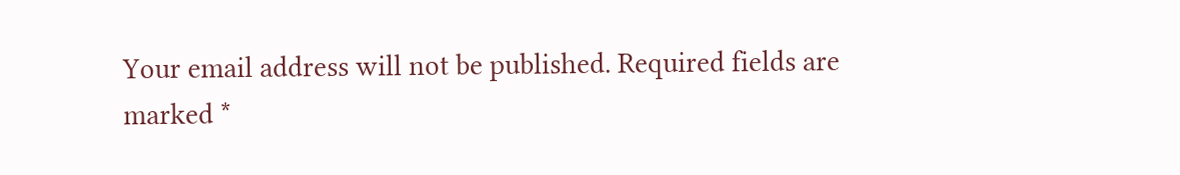Your email address will not be published. Required fields are marked *